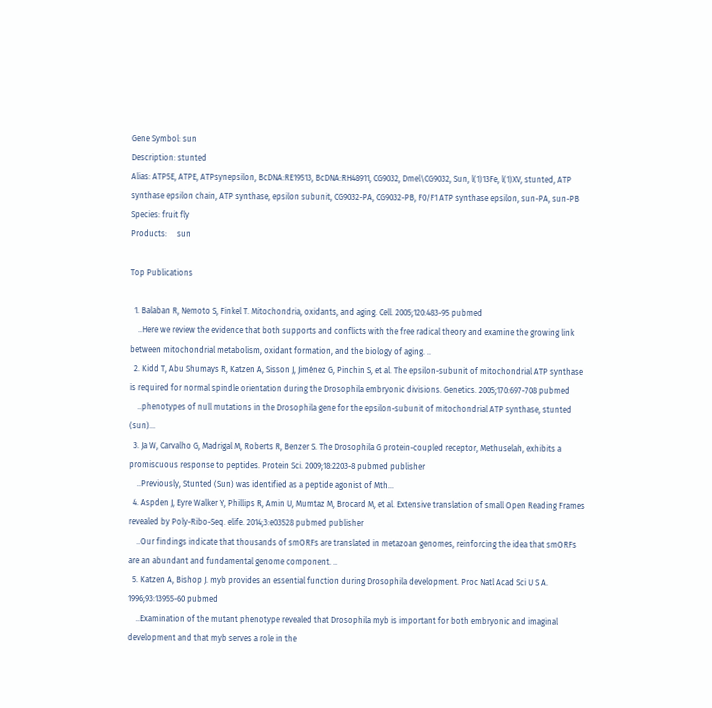Gene Symbol: sun
Description: stunted
Alias: ATP5E, ATPE, ATPsynepsilon, BcDNA:RE19513, BcDNA:RH48911, CG9032, Dmel\CG9032, Sun, l(1)13Fe, l(1)XV, stunted, ATP synthase epsilon chain, ATP synthase, epsilon subunit, CG9032-PA, CG9032-PB, F0/F1 ATP synthase epsilon, sun-PA, sun-PB
Species: fruit fly
Products:     sun

Top Publications

  1. Balaban R, Nemoto S, Finkel T. Mitochondria, oxidants, and aging. Cell. 2005;120:483-95 pubmed
    ..Here we review the evidence that both supports and conflicts with the free radical theory and examine the growing link between mitochondrial metabolism, oxidant formation, and the biology of aging. ..
  2. Kidd T, Abu Shumays R, Katzen A, Sisson J, Jiménez G, Pinchin S, et al. The epsilon-subunit of mitochondrial ATP synthase is required for normal spindle orientation during the Drosophila embryonic divisions. Genetics. 2005;170:697-708 pubmed
    ..phenotypes of null mutations in the Drosophila gene for the epsilon-subunit of mitochondrial ATP synthase, stunted (sun)...
  3. Ja W, Carvalho G, Madrigal M, Roberts R, Benzer S. The Drosophila G protein-coupled receptor, Methuselah, exhibits a promiscuous response to peptides. Protein Sci. 2009;18:2203-8 pubmed publisher
    ..Previously, Stunted (Sun) was identified as a peptide agonist of Mth...
  4. Aspden J, Eyre Walker Y, Phillips R, Amin U, Mumtaz M, Brocard M, et al. Extensive translation of small Open Reading Frames revealed by Poly-Ribo-Seq. elife. 2014;3:e03528 pubmed publisher
    ..Our findings indicate that thousands of smORFs are translated in metazoan genomes, reinforcing the idea that smORFs are an abundant and fundamental genome component. ..
  5. Katzen A, Bishop J. myb provides an essential function during Drosophila development. Proc Natl Acad Sci U S A. 1996;93:13955-60 pubmed
    ..Examination of the mutant phenotype revealed that Drosophila myb is important for both embryonic and imaginal development and that myb serves a role in the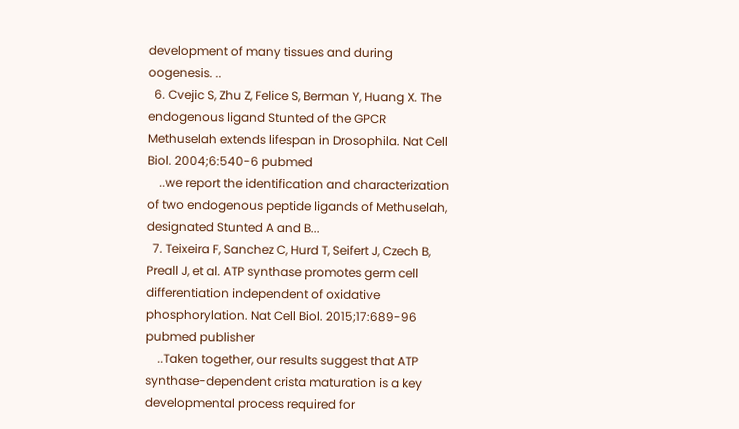development of many tissues and during oogenesis. ..
  6. Cvejic S, Zhu Z, Felice S, Berman Y, Huang X. The endogenous ligand Stunted of the GPCR Methuselah extends lifespan in Drosophila. Nat Cell Biol. 2004;6:540-6 pubmed
    ..we report the identification and characterization of two endogenous peptide ligands of Methuselah, designated Stunted A and B...
  7. Teixeira F, Sanchez C, Hurd T, Seifert J, Czech B, Preall J, et al. ATP synthase promotes germ cell differentiation independent of oxidative phosphorylation. Nat Cell Biol. 2015;17:689-96 pubmed publisher
    ..Taken together, our results suggest that ATP synthase-dependent crista maturation is a key developmental process required for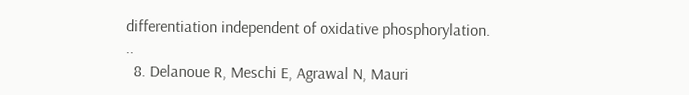differentiation independent of oxidative phosphorylation. ..
  8. Delanoue R, Meschi E, Agrawal N, Mauri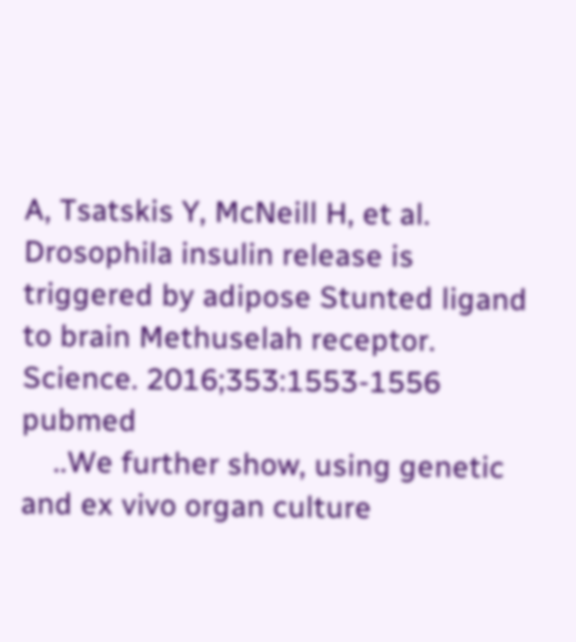A, Tsatskis Y, McNeill H, et al. Drosophila insulin release is triggered by adipose Stunted ligand to brain Methuselah receptor. Science. 2016;353:1553-1556 pubmed
    ..We further show, using genetic and ex vivo organ culture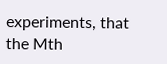experiments, that the Mth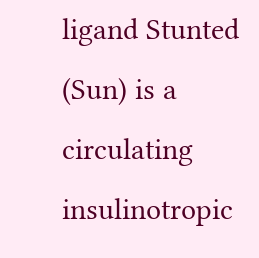ligand Stunted (Sun) is a circulating insulinotropic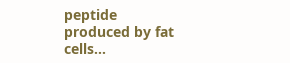peptide produced by fat cells...